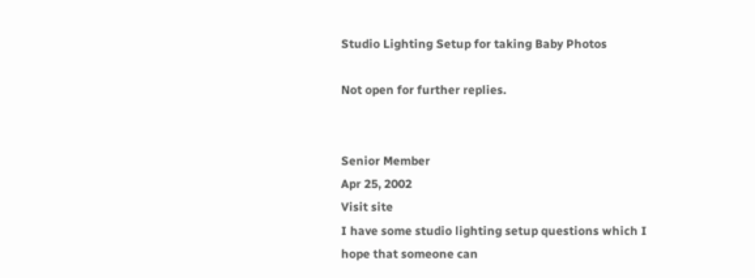Studio Lighting Setup for taking Baby Photos

Not open for further replies.


Senior Member
Apr 25, 2002
Visit site
I have some studio lighting setup questions which I hope that someone can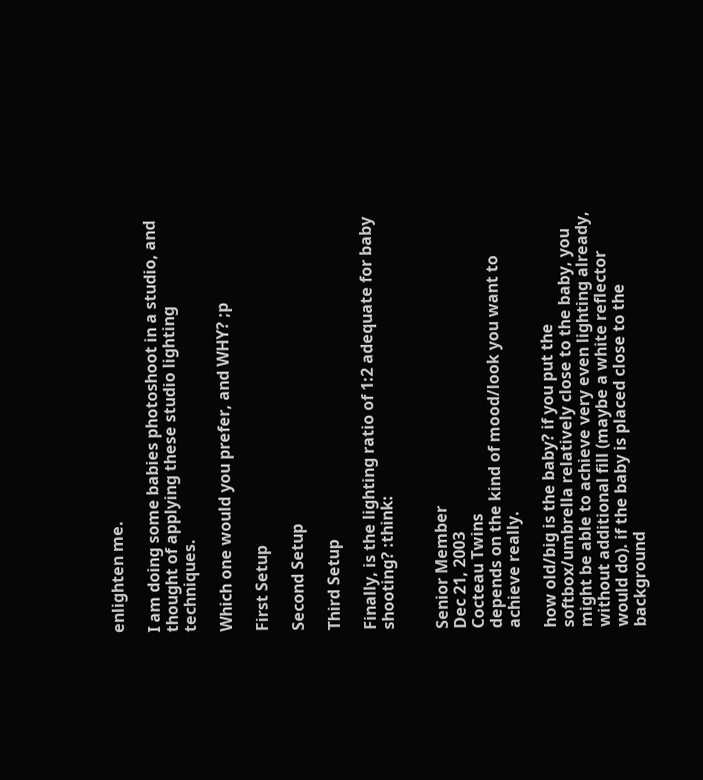enlighten me.

I am doing some babies photoshoot in a studio, and thought of applying these studio lighting techniques.

Which one would you prefer, and WHY? ;p

First Setup

Second Setup

Third Setup

Finally, is the lighting ratio of 1:2 adequate for baby shooting? :think:


Senior Member
Dec 21, 2003
Cocteau Twins
depends on the kind of mood/look you want to achieve really.

how old/big is the baby? if you put the softbox/umbrella relatively close to the baby, you might be able to achieve very even lighting already, without additional fill (maybe a white reflector would do). if the baby is placed close to the background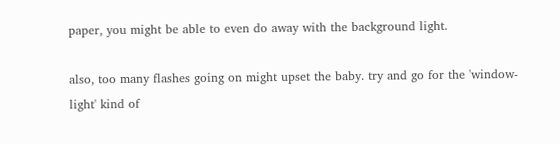paper, you might be able to even do away with the background light.

also, too many flashes going on might upset the baby. try and go for the 'window-light' kind of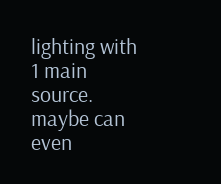lighting with 1 main source. maybe can even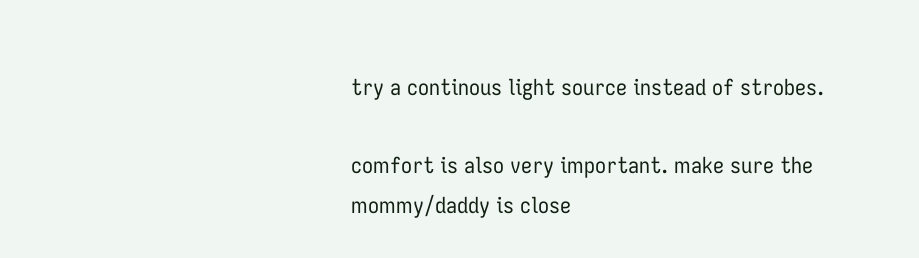try a continous light source instead of strobes.

comfort is also very important. make sure the mommy/daddy is close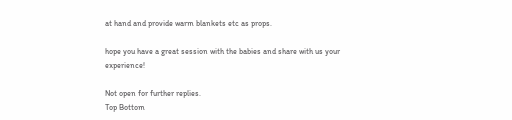at hand and provide warm blankets etc as props.

hope you have a great session with the babies and share with us your experience!

Not open for further replies.
Top Bottom